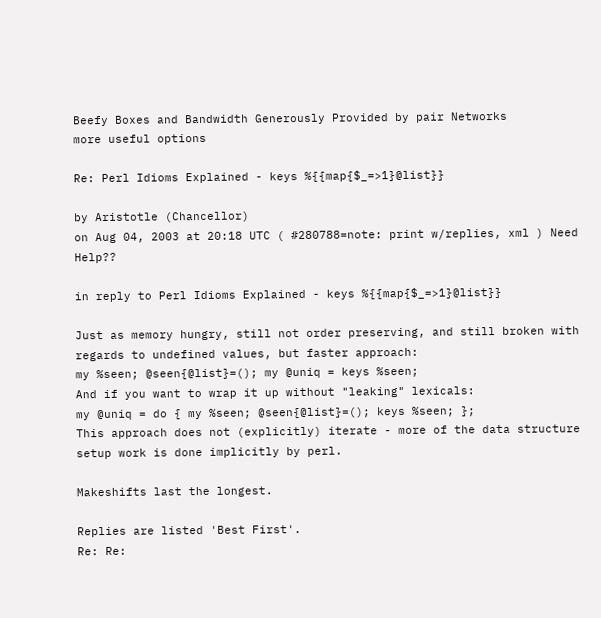Beefy Boxes and Bandwidth Generously Provided by pair Networks
more useful options

Re: Perl Idioms Explained - keys %{{map{$_=>1}@list}}

by Aristotle (Chancellor)
on Aug 04, 2003 at 20:18 UTC ( #280788=note: print w/replies, xml ) Need Help??

in reply to Perl Idioms Explained - keys %{{map{$_=>1}@list}}

Just as memory hungry, still not order preserving, and still broken with regards to undefined values, but faster approach:
my %seen; @seen{@list}=(); my @uniq = keys %seen;
And if you want to wrap it up without "leaking" lexicals:
my @uniq = do { my %seen; @seen{@list}=(); keys %seen; };
This approach does not (explicitly) iterate - more of the data structure setup work is done implicitly by perl.

Makeshifts last the longest.

Replies are listed 'Best First'.
Re: Re: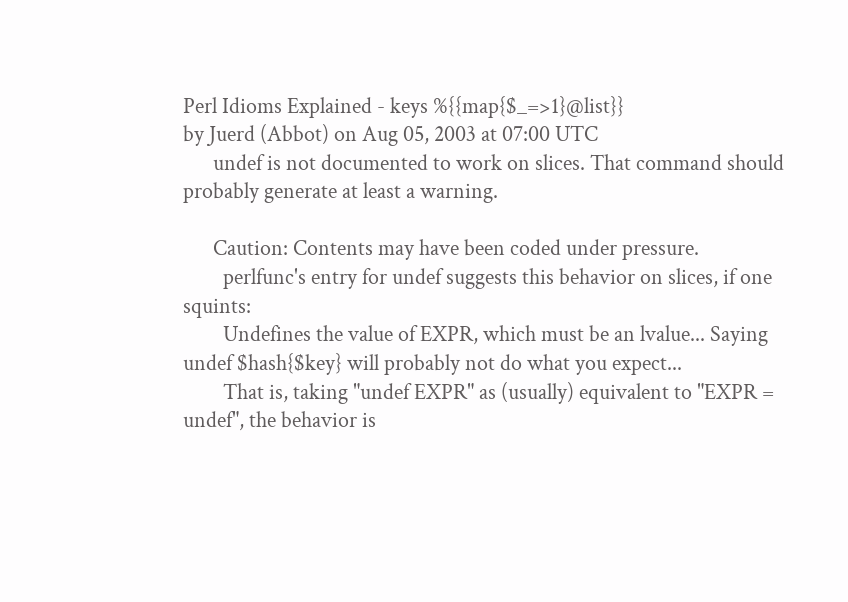Perl Idioms Explained - keys %{{map{$_=>1}@list}}
by Juerd (Abbot) on Aug 05, 2003 at 07:00 UTC
      undef is not documented to work on slices. That command should probably generate at least a warning.

      Caution: Contents may have been coded under pressure.
        perlfunc's entry for undef suggests this behavior on slices, if one squints:
        Undefines the value of EXPR, which must be an lvalue... Saying undef $hash{$key} will probably not do what you expect...
        That is, taking "undef EXPR" as (usually) equivalent to "EXPR = undef", the behavior is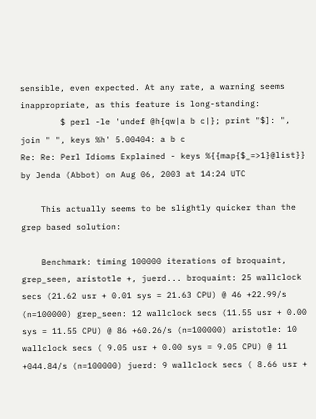sensible, even expected. At any rate, a warning seems inappropriate, as this feature is long-standing:
        $ perl -le 'undef @h{qw|a b c|}; print "$]: ", join " ", keys %h' 5.00404: a b c
Re: Re: Perl Idioms Explained - keys %{{map{$_=>1}@list}}
by Jenda (Abbot) on Aug 06, 2003 at 14:24 UTC

    This actually seems to be slightly quicker than the grep based solution:

    Benchmark: timing 100000 iterations of broquaint, grep_seen, aristotle +, juerd... broquaint: 25 wallclock secs (21.62 usr + 0.01 sys = 21.63 CPU) @ 46 +22.99/s (n=100000) grep_seen: 12 wallclock secs (11.55 usr + 0.00 sys = 11.55 CPU) @ 86 +60.26/s (n=100000) aristotle: 10 wallclock secs ( 9.05 usr + 0.00 sys = 9.05 CPU) @ 11 +044.84/s (n=100000) juerd: 9 wallclock secs ( 8.66 usr +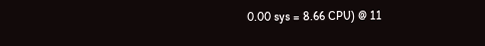0.00 sys = 8.66 CPU) @ 11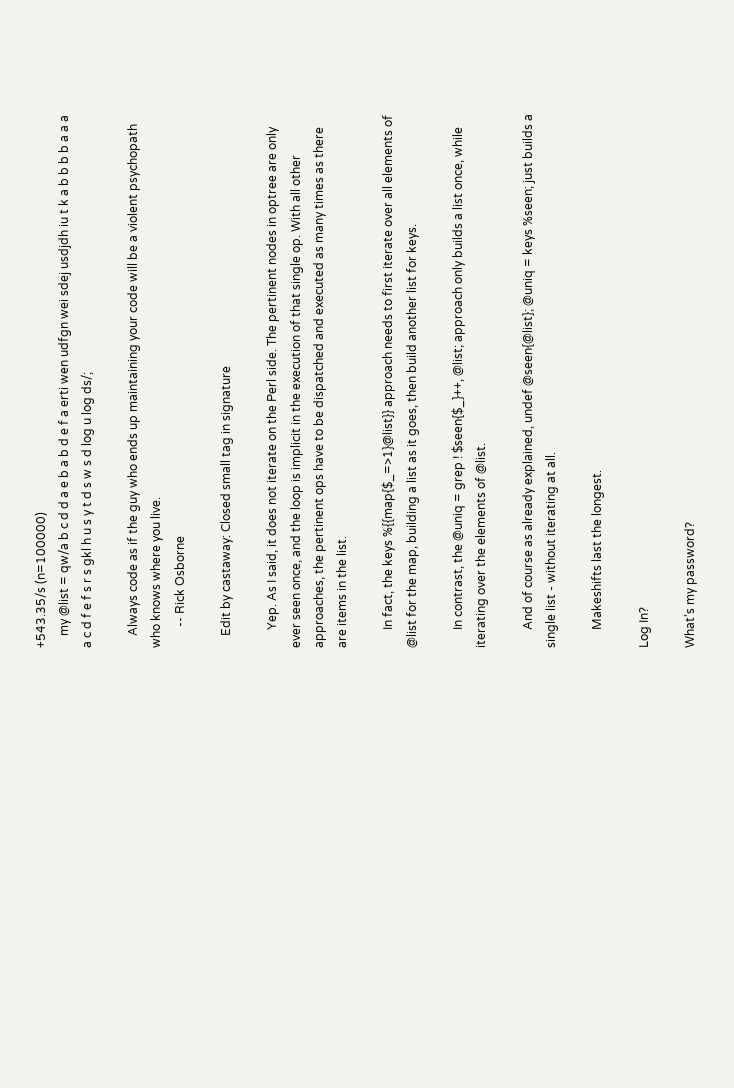+543.35/s (n=100000)
    my @list = qw/a b c d d a e b a b d e f a erti wen udfgn wei sdej usdjdh iu t k a b b b b a a a a c d f e f s r s gkl h u s y t d s w s d log u log ds/;

    Always code as if the guy who ends up maintaining your code will be a violent psychopath who knows where you live.
       -- Rick Osborne

    Edit by castaway: Closed small tag in signature

      Yep. As I said, it does not iterate on the Perl side. The pertinent nodes in optree are only ever seen once, and the loop is implicit in the execution of that single op. With all other approaches, the pertinent ops have to be dispatched and executed as many times as there are items in the list.

      In fact, the keys %{{map{$_=>1}@list}} approach needs to first iterate over all elements of @list for the map, building a list as it goes, then build another list for keys.

      In contrast, the @uniq = grep ! $seen{$_}++, @list; approach only builds a list once, while iterating over the elements of @list.

      And of course as already explained, undef @seen{@list}; @uniq = keys %seen; just builds a single list - without iterating at all.

      Makeshifts last the longest.

Log In?

What's my password?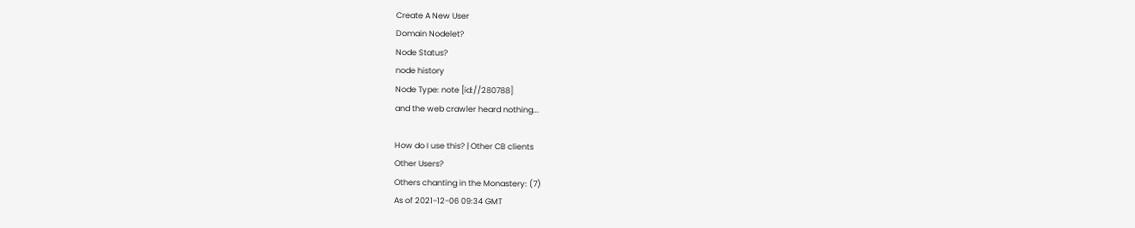Create A New User
Domain Nodelet?
Node Status?
node history
Node Type: note [id://280788]
and the web crawler heard nothing...

How do I use this? | Other CB clients
Other Users?
Others chanting in the Monastery: (7)
As of 2021-12-06 09:34 GMT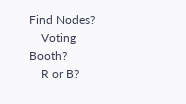Find Nodes?
    Voting Booth?
    R or B?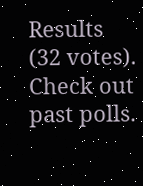Results (32 votes). Check out past polls.